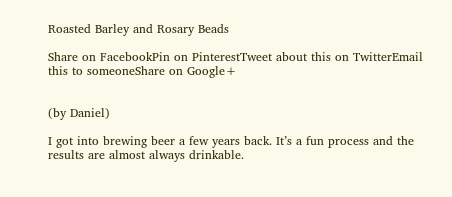Roasted Barley and Rosary Beads

Share on FacebookPin on PinterestTweet about this on TwitterEmail this to someoneShare on Google+


(by Daniel)

I got into brewing beer a few years back. It’s a fun process and the results are almost always drinkable.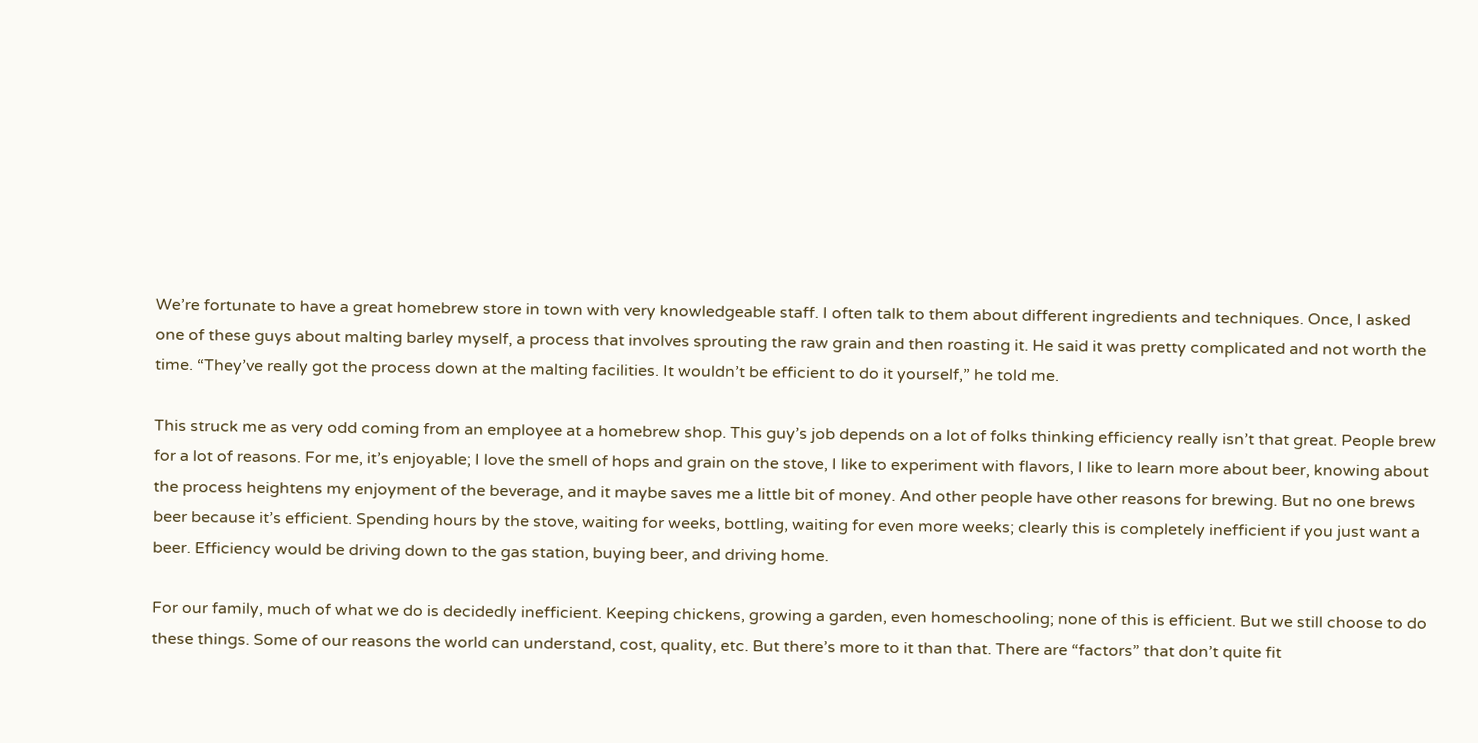We’re fortunate to have a great homebrew store in town with very knowledgeable staff. I often talk to them about different ingredients and techniques. Once, I asked one of these guys about malting barley myself, a process that involves sprouting the raw grain and then roasting it. He said it was pretty complicated and not worth the time. “They’ve really got the process down at the malting facilities. It wouldn’t be efficient to do it yourself,” he told me.

This struck me as very odd coming from an employee at a homebrew shop. This guy’s job depends on a lot of folks thinking efficiency really isn’t that great. People brew for a lot of reasons. For me, it’s enjoyable; I love the smell of hops and grain on the stove, I like to experiment with flavors, I like to learn more about beer, knowing about the process heightens my enjoyment of the beverage, and it maybe saves me a little bit of money. And other people have other reasons for brewing. But no one brews beer because it’s efficient. Spending hours by the stove, waiting for weeks, bottling, waiting for even more weeks; clearly this is completely inefficient if you just want a beer. Efficiency would be driving down to the gas station, buying beer, and driving home.

For our family, much of what we do is decidedly inefficient. Keeping chickens, growing a garden, even homeschooling; none of this is efficient. But we still choose to do these things. Some of our reasons the world can understand, cost, quality, etc. But there’s more to it than that. There are “factors” that don’t quite fit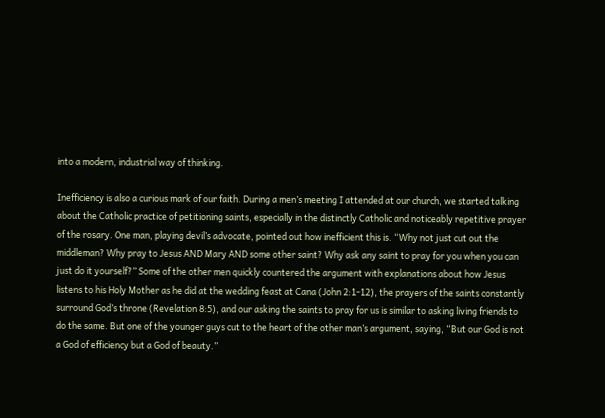into a modern, industrial way of thinking.

Inefficiency is also a curious mark of our faith. During a men’s meeting I attended at our church, we started talking about the Catholic practice of petitioning saints, especially in the distinctly Catholic and noticeably repetitive prayer of the rosary. One man, playing devil’s advocate, pointed out how inefficient this is. “Why not just cut out the middleman? Why pray to Jesus AND Mary AND some other saint? Why ask any saint to pray for you when you can just do it yourself?” Some of the other men quickly countered the argument with explanations about how Jesus listens to his Holy Mother as he did at the wedding feast at Cana (John 2:1-12), the prayers of the saints constantly surround God’s throne (Revelation 8:5), and our asking the saints to pray for us is similar to asking living friends to do the same. But one of the younger guys cut to the heart of the other man’s argument, saying, “But our God is not a God of efficiency but a God of beauty.”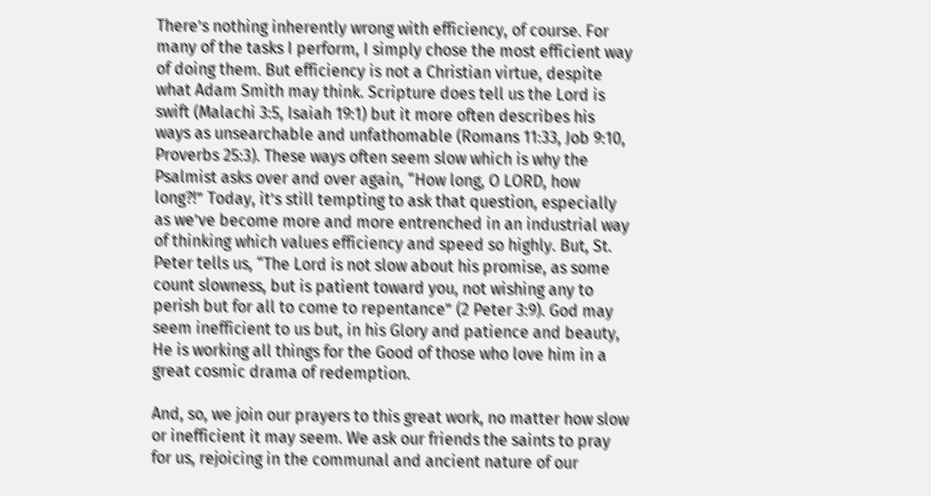There’s nothing inherently wrong with efficiency, of course. For many of the tasks I perform, I simply chose the most efficient way of doing them. But efficiency is not a Christian virtue, despite what Adam Smith may think. Scripture does tell us the Lord is swift (Malachi 3:5, Isaiah 19:1) but it more often describes his ways as unsearchable and unfathomable (Romans 11:33, Job 9:10, Proverbs 25:3). These ways often seem slow which is why the Psalmist asks over and over again, “How long, O LORD, how long?!” Today, it’s still tempting to ask that question, especially as we’ve become more and more entrenched in an industrial way of thinking which values efficiency and speed so highly. But, St. Peter tells us, “The Lord is not slow about his promise, as some count slowness, but is patient toward you, not wishing any to perish but for all to come to repentance” (2 Peter 3:9). God may seem inefficient to us but, in his Glory and patience and beauty, He is working all things for the Good of those who love him in a great cosmic drama of redemption.

And, so, we join our prayers to this great work, no matter how slow or inefficient it may seem. We ask our friends the saints to pray for us, rejoicing in the communal and ancient nature of our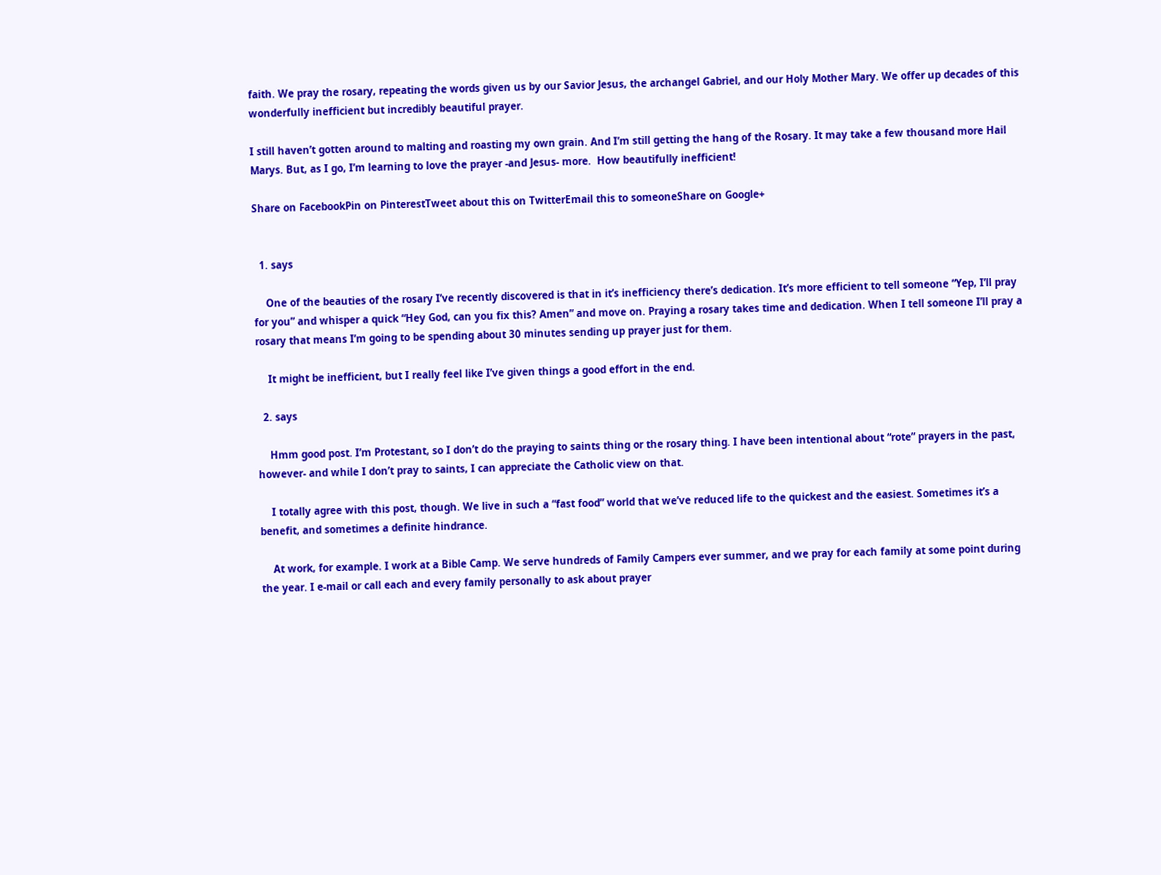faith. We pray the rosary, repeating the words given us by our Savior Jesus, the archangel Gabriel, and our Holy Mother Mary. We offer up decades of this wonderfully inefficient but incredibly beautiful prayer.

I still haven’t gotten around to malting and roasting my own grain. And I’m still getting the hang of the Rosary. It may take a few thousand more Hail Marys. But, as I go, I’m learning to love the prayer -and Jesus- more.  How beautifully inefficient!

Share on FacebookPin on PinterestTweet about this on TwitterEmail this to someoneShare on Google+


  1. says

    One of the beauties of the rosary I’ve recently discovered is that in it’s inefficiency there’s dedication. It’s more efficient to tell someone “Yep, I’ll pray for you” and whisper a quick “Hey God, can you fix this? Amen” and move on. Praying a rosary takes time and dedication. When I tell someone I’ll pray a rosary that means I’m going to be spending about 30 minutes sending up prayer just for them.

    It might be inefficient, but I really feel like I’ve given things a good effort in the end.

  2. says

    Hmm good post. I’m Protestant, so I don’t do the praying to saints thing or the rosary thing. I have been intentional about “rote” prayers in the past, however- and while I don’t pray to saints, I can appreciate the Catholic view on that.

    I totally agree with this post, though. We live in such a “fast food” world that we’ve reduced life to the quickest and the easiest. Sometimes it’s a benefit, and sometimes a definite hindrance.

    At work, for example. I work at a Bible Camp. We serve hundreds of Family Campers ever summer, and we pray for each family at some point during the year. I e-mail or call each and every family personally to ask about prayer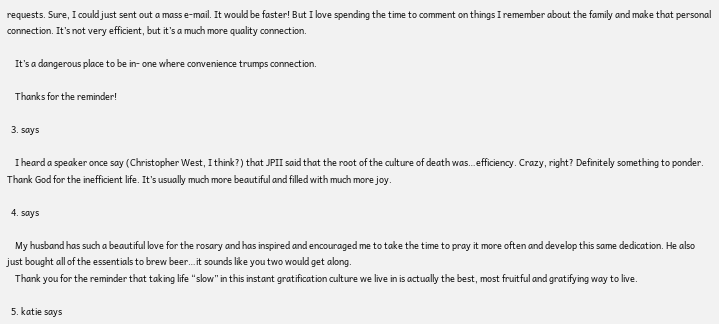requests. Sure, I could just sent out a mass e-mail. It would be faster! But I love spending the time to comment on things I remember about the family and make that personal connection. It’s not very efficient, but it’s a much more quality connection.

    It’s a dangerous place to be in- one where convenience trumps connection.

    Thanks for the reminder!

  3. says

    I heard a speaker once say (Christopher West, I think?) that JPII said that the root of the culture of death was…efficiency. Crazy, right? Definitely something to ponder. Thank God for the inefficient life. It’s usually much more beautiful and filled with much more joy.

  4. says

    My husband has such a beautiful love for the rosary and has inspired and encouraged me to take the time to pray it more often and develop this same dedication. He also just bought all of the essentials to brew beer…it sounds like you two would get along.
    Thank you for the reminder that taking life “slow” in this instant gratification culture we live in is actually the best, most fruitful and gratifying way to live.

  5. katie says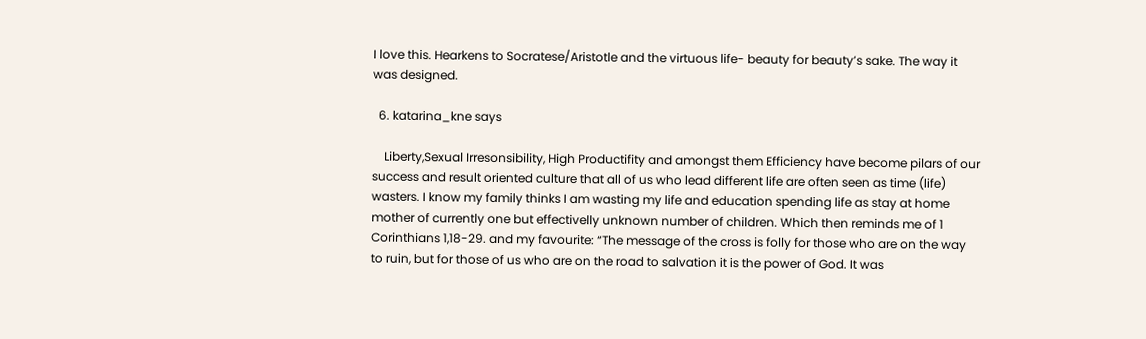I love this. Hearkens to Socratese/Aristotle and the virtuous life- beauty for beauty’s sake. The way it was designed.

  6. katarina_kne says

    Liberty,Sexual Irresonsibility, High Productifity and amongst them Efficiency have become pilars of our success and result oriented culture that all of us who lead different life are often seen as time (life) wasters. I know my family thinks I am wasting my life and education spending life as stay at home mother of currently one but effectivelly unknown number of children. Which then reminds me of 1 Corinthians 1,18-29. and my favourite: “The message of the cross is folly for those who are on the way to ruin, but for those of us who are on the road to salvation it is the power of God. It was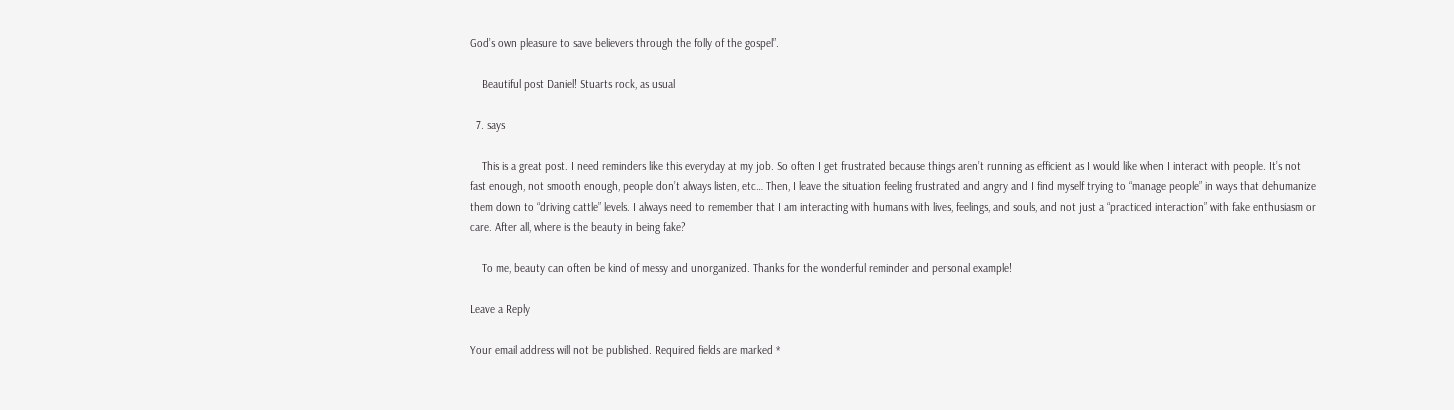God’s own pleasure to save believers through the folly of the gospel”.

    Beautiful post Daniel! Stuarts rock, as usual

  7. says

    This is a great post. I need reminders like this everyday at my job. So often I get frustrated because things aren’t running as efficient as I would like when I interact with people. It’s not fast enough, not smooth enough, people don’t always listen, etc… Then, I leave the situation feeling frustrated and angry and I find myself trying to “manage people” in ways that dehumanize them down to “driving cattle” levels. I always need to remember that I am interacting with humans with lives, feelings, and souls, and not just a “practiced interaction” with fake enthusiasm or care. After all, where is the beauty in being fake?

    To me, beauty can often be kind of messy and unorganized. Thanks for the wonderful reminder and personal example!

Leave a Reply

Your email address will not be published. Required fields are marked *